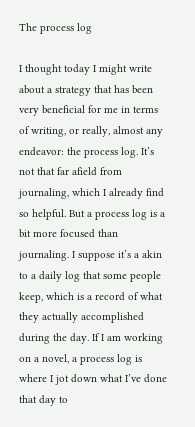The process log

I thought today I might write about a strategy that has been very beneficial for me in terms of writing, or really, almost any endeavor: the process log. It’s not that far afield from journaling, which I already find so helpful. But a process log is a bit more focused than journaling. I suppose it’s a akin to a daily log that some people keep, which is a record of what they actually accomplished during the day. If I am working on a novel, a process log is where I jot down what I’ve done that day to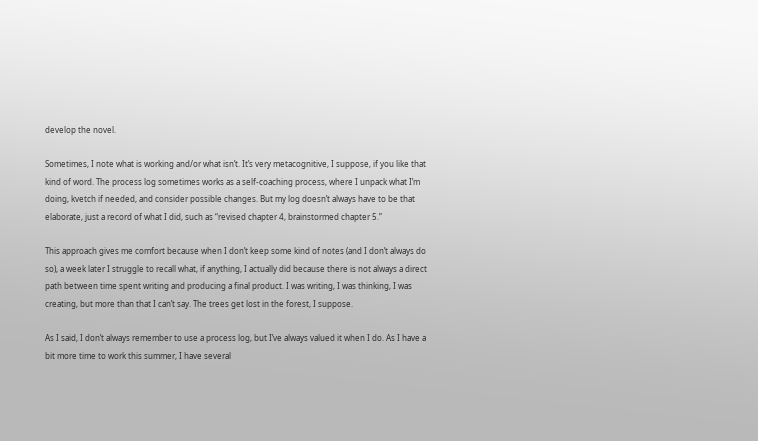develop the novel.

Sometimes, I note what is working and/or what isn’t. It’s very metacognitive, I suppose, if you like that kind of word. The process log sometimes works as a self-coaching process, where I unpack what I’m doing, kvetch if needed, and consider possible changes. But my log doesn’t always have to be that elaborate, just a record of what I did, such as “revised chapter 4, brainstormed chapter 5.”

This approach gives me comfort because when I don’t keep some kind of notes (and I don’t always do so), a week later I struggle to recall what, if anything, I actually did because there is not always a direct path between time spent writing and producing a final product. I was writing, I was thinking, I was creating, but more than that I can’t say. The trees get lost in the forest, I suppose.

As I said, I don’t always remember to use a process log, but I’ve always valued it when I do. As I have a bit more time to work this summer, I have several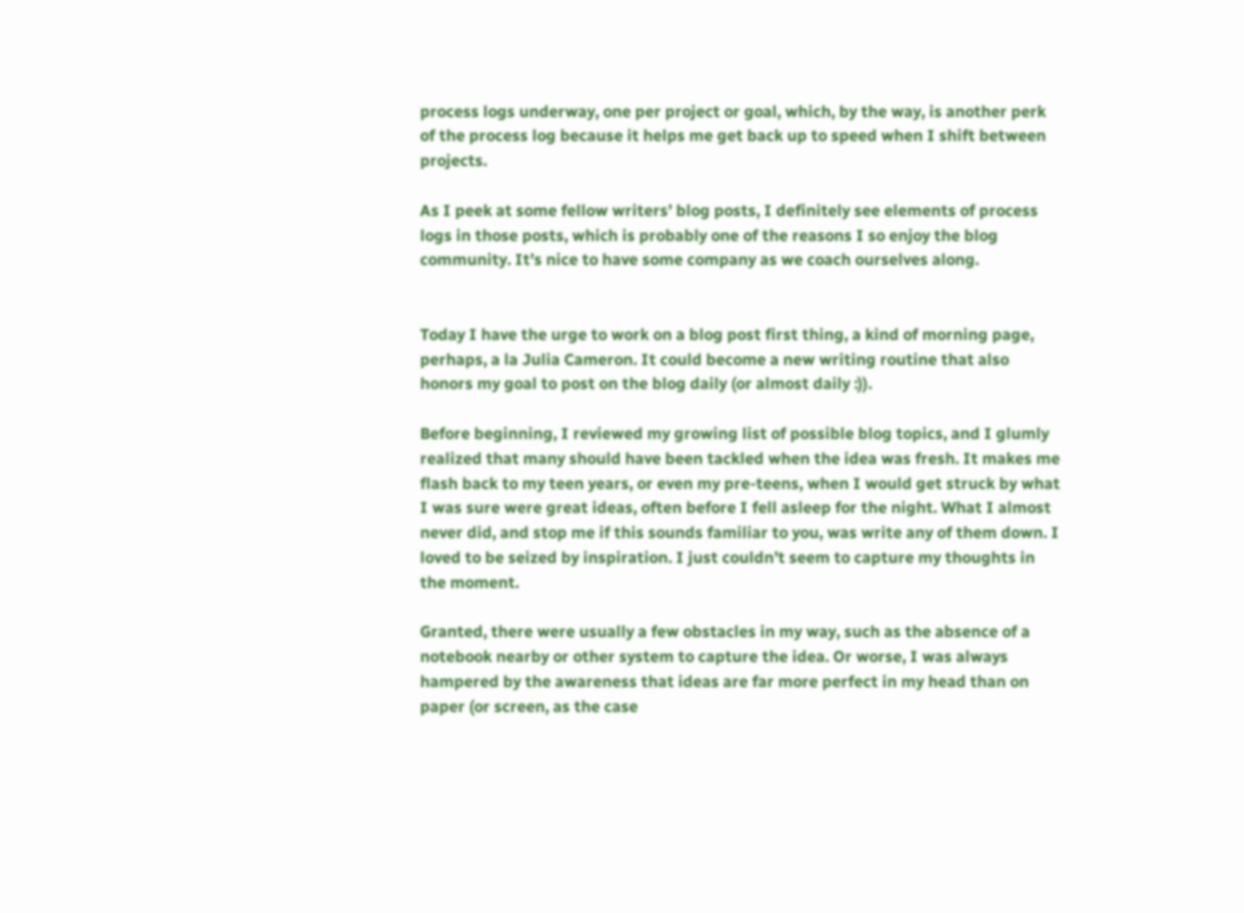process logs underway, one per project or goal, which, by the way, is another perk of the process log because it helps me get back up to speed when I shift between projects.

As I peek at some fellow writers’ blog posts, I definitely see elements of process logs in those posts, which is probably one of the reasons I so enjoy the blog community. It’s nice to have some company as we coach ourselves along.


Today I have the urge to work on a blog post first thing, a kind of morning page, perhaps, a la Julia Cameron. It could become a new writing routine that also honors my goal to post on the blog daily (or almost daily :)).

Before beginning, I reviewed my growing list of possible blog topics, and I glumly realized that many should have been tackled when the idea was fresh. It makes me flash back to my teen years, or even my pre-teens, when I would get struck by what I was sure were great ideas, often before I fell asleep for the night. What I almost never did, and stop me if this sounds familiar to you, was write any of them down. I loved to be seized by inspiration. I just couldn’t seem to capture my thoughts in the moment.

Granted, there were usually a few obstacles in my way, such as the absence of a notebook nearby or other system to capture the idea. Or worse, I was always hampered by the awareness that ideas are far more perfect in my head than on paper (or screen, as the case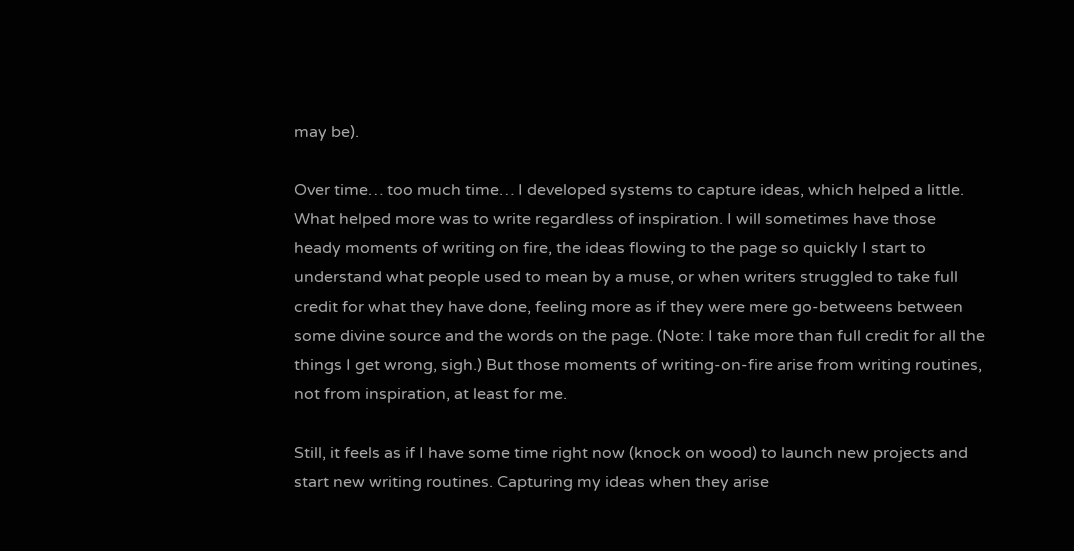may be).

Over time… too much time… I developed systems to capture ideas, which helped a little. What helped more was to write regardless of inspiration. I will sometimes have those heady moments of writing on fire, the ideas flowing to the page so quickly I start to understand what people used to mean by a muse, or when writers struggled to take full credit for what they have done, feeling more as if they were mere go-betweens between some divine source and the words on the page. (Note: I take more than full credit for all the things I get wrong, sigh.) But those moments of writing-on-fire arise from writing routines, not from inspiration, at least for me.

Still, it feels as if I have some time right now (knock on wood) to launch new projects and start new writing routines. Capturing my ideas when they arise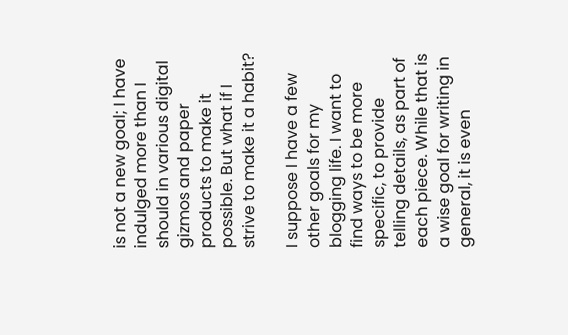is not a new goal; I have indulged more than I should in various digital gizmos and paper products to make it possible. But what if I strive to make it a habit?

I suppose I have a few other goals for my blogging life. I want to find ways to be more specific, to provide telling details, as part of each piece. While that is a wise goal for writing in general, it is even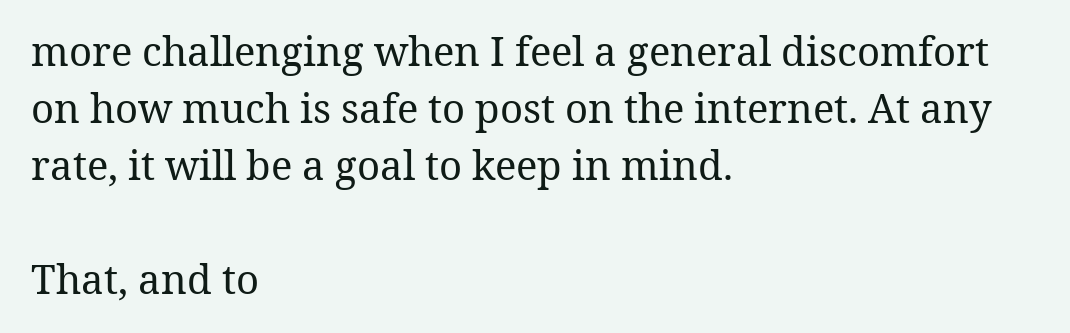more challenging when I feel a general discomfort on how much is safe to post on the internet. At any rate, it will be a goal to keep in mind.

That, and to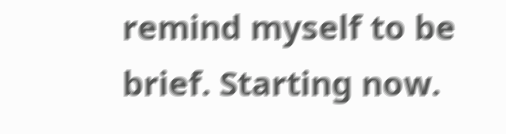remind myself to be brief. Starting now.